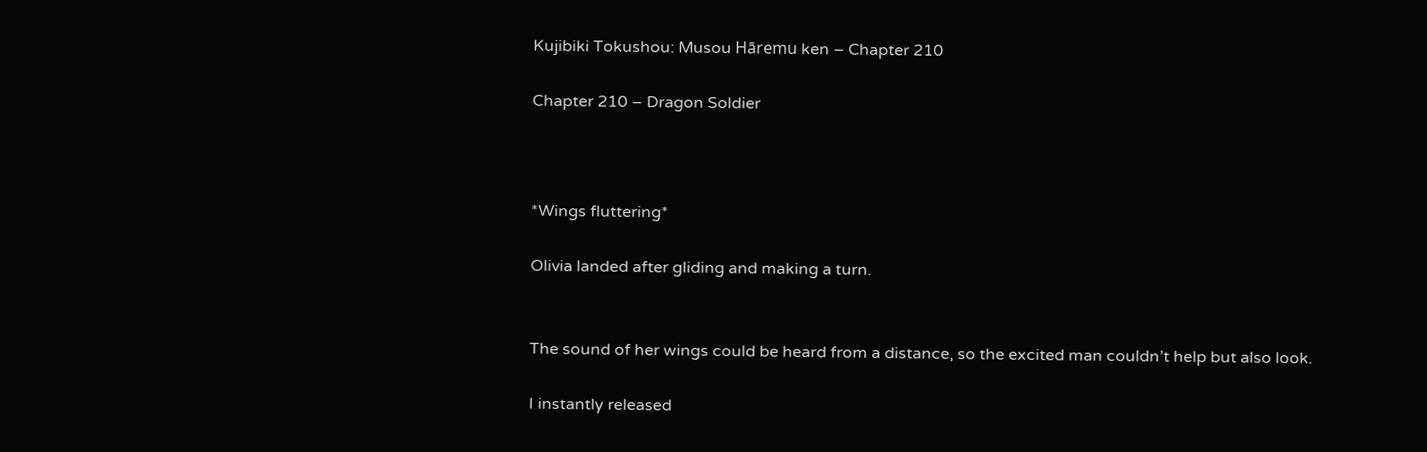Kujibiki Tokushou: Musou Hāremu ken – Chapter 210

Chapter 210 – Dragon Soldier



*Wings fluttering*

Olivia landed after gliding and making a turn.


The sound of her wings could be heard from a distance, so the excited man couldn’t help but also look.

I instantly released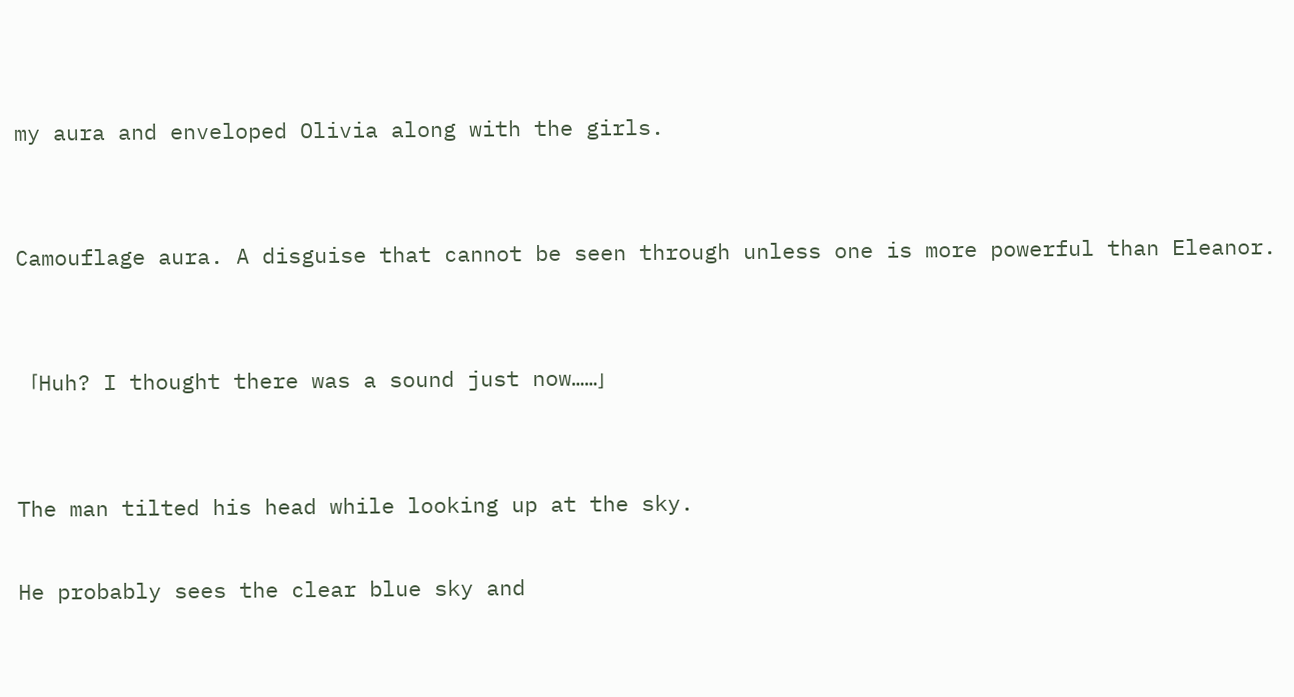my aura and enveloped Olivia along with the girls.


Camouflage aura. A disguise that cannot be seen through unless one is more powerful than Eleanor.


「Huh? I thought there was a sound just now……」


The man tilted his head while looking up at the sky.

He probably sees the clear blue sky and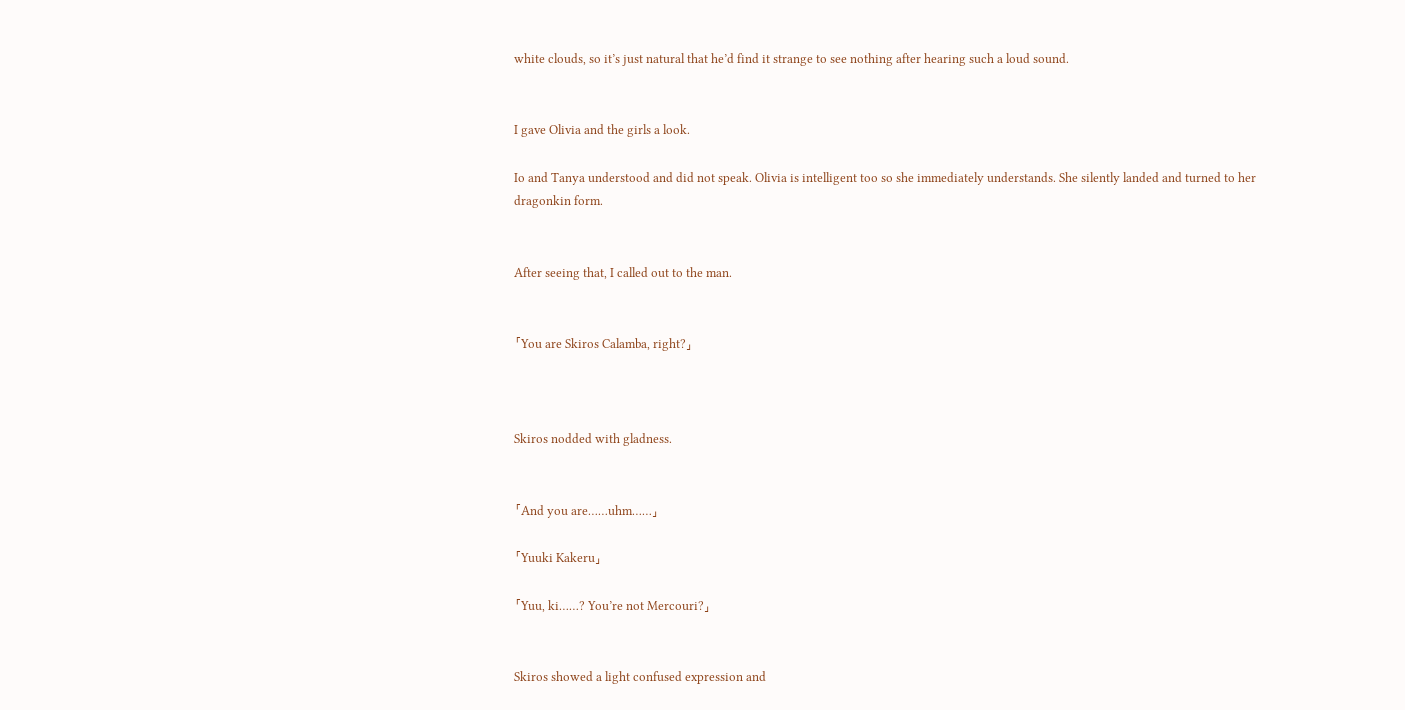white clouds, so it’s just natural that he’d find it strange to see nothing after hearing such a loud sound.


I gave Olivia and the girls a look.

Io and Tanya understood and did not speak. Olivia is intelligent too so she immediately understands. She silently landed and turned to her dragonkin form.


After seeing that, I called out to the man.


「You are Skiros Calamba, right?」



Skiros nodded with gladness.


「And you are……uhm……」

「Yuuki Kakeru」

「Yuu, ki……? You’re not Mercouri?」


Skiros showed a light confused expression and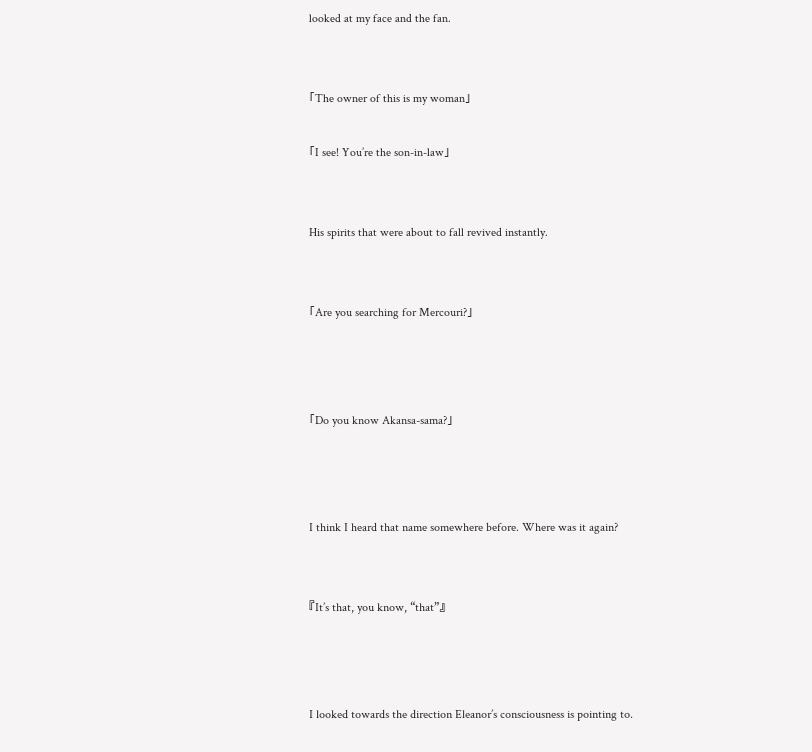looked at my face and the fan.


「The owner of this is my woman」

「I see! You’re the son-in-law」


His spirits that were about to fall revived instantly.


「Are you searching for Mercouri?」



「Do you know Akansa-sama?」



I think I heard that name somewhere before. Where was it again?


『It’s that, you know, “that”』



I looked towards the direction Eleanor’s consciousness is pointing to.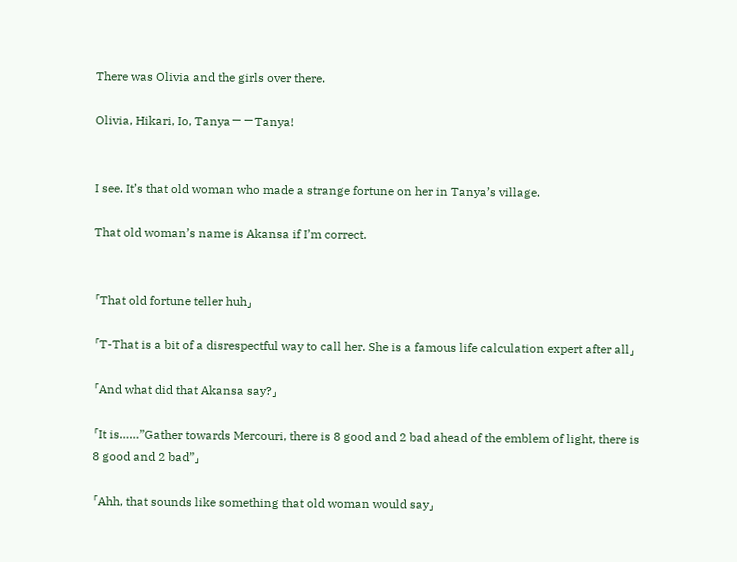There was Olivia and the girls over there.

Olivia, Hikari, Io, TanyaーーTanya!


I see. It’s that old woman who made a strange fortune on her in Tanya’s village.

That old woman’s name is Akansa if I’m correct.


「That old fortune teller huh」

「T-That is a bit of a disrespectful way to call her. She is a famous life calculation expert after all」

「And what did that Akansa say?」

「It is……”Gather towards Mercouri, there is 8 good and 2 bad ahead of the emblem of light, there is 8 good and 2 bad”」

「Ahh, that sounds like something that old woman would say」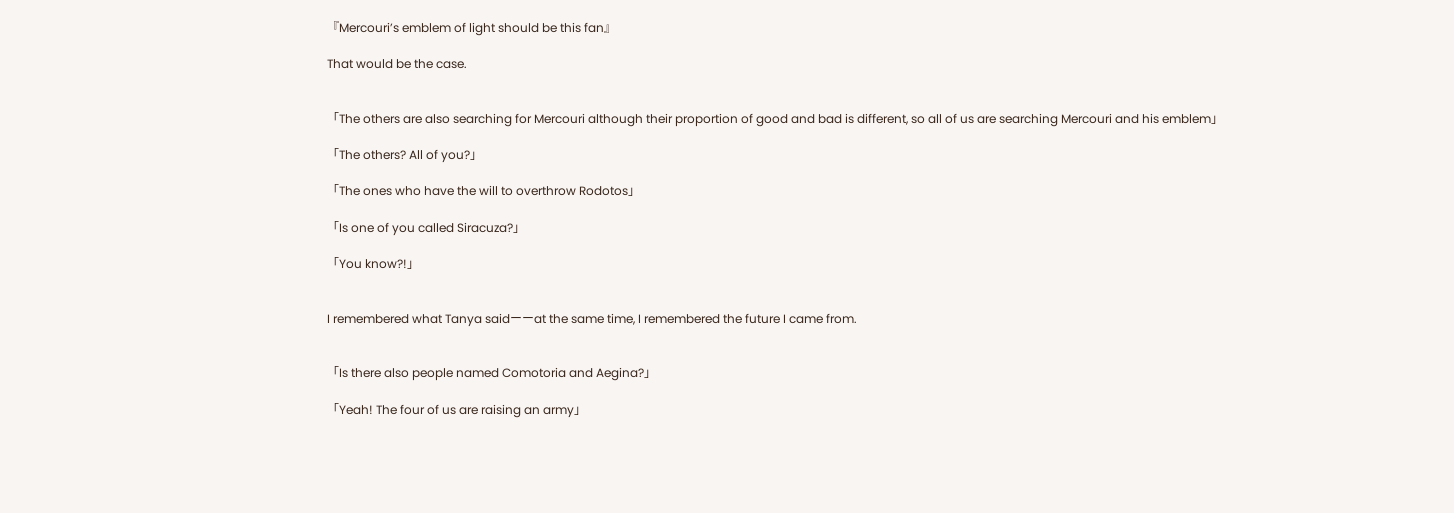『Mercouri’s emblem of light should be this fan』

That would be the case.


「The others are also searching for Mercouri although their proportion of good and bad is different, so all of us are searching Mercouri and his emblem」

「The others? All of you?」

「The ones who have the will to overthrow Rodotos」

「Is one of you called Siracuza?」

「You know?!」


I remembered what Tanya saidーーat the same time, I remembered the future I came from.


「Is there also people named Comotoria and Aegina?」

「Yeah! The four of us are raising an army」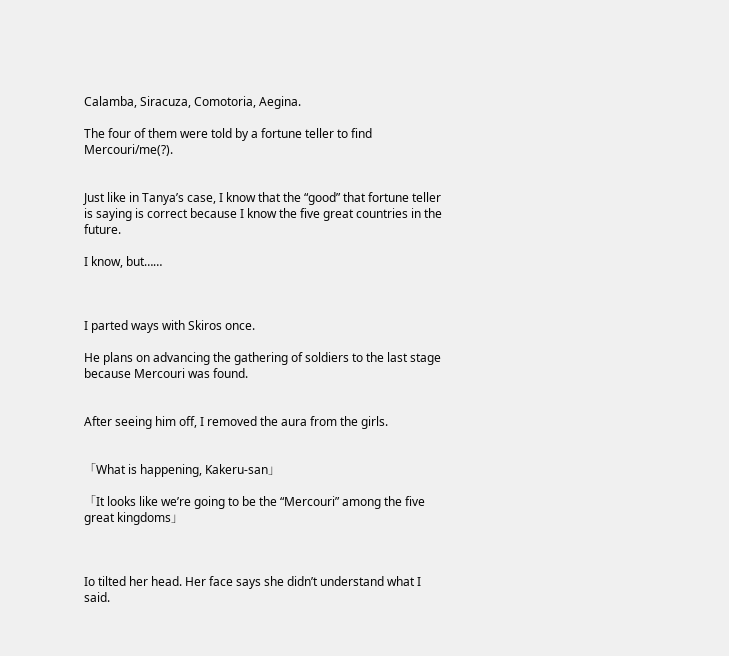Calamba, Siracuza, Comotoria, Aegina.

The four of them were told by a fortune teller to find Mercouri/me(?).


Just like in Tanya’s case, I know that the “good” that fortune teller is saying is correct because I know the five great countries in the future.

I know, but……



I parted ways with Skiros once.

He plans on advancing the gathering of soldiers to the last stage because Mercouri was found.


After seeing him off, I removed the aura from the girls.


「What is happening, Kakeru-san」

「It looks like we’re going to be the “Mercouri” among the five great kingdoms」



Io tilted her head. Her face says she didn’t understand what I said.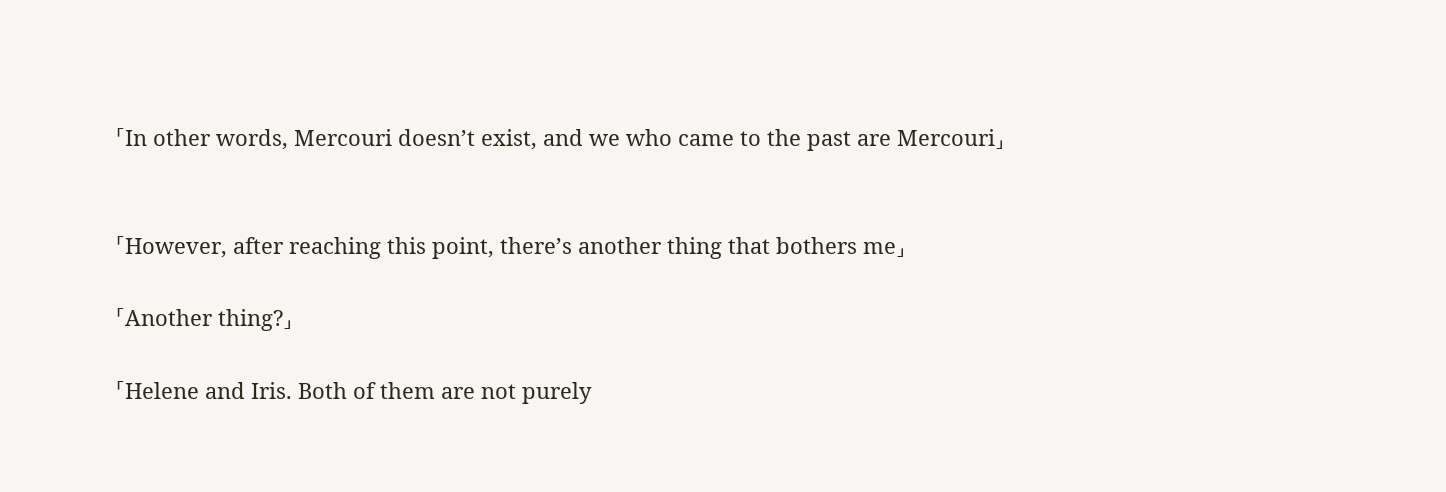「In other words, Mercouri doesn’t exist, and we who came to the past are Mercouri」


「However, after reaching this point, there’s another thing that bothers me」

「Another thing?」

「Helene and Iris. Both of them are not purely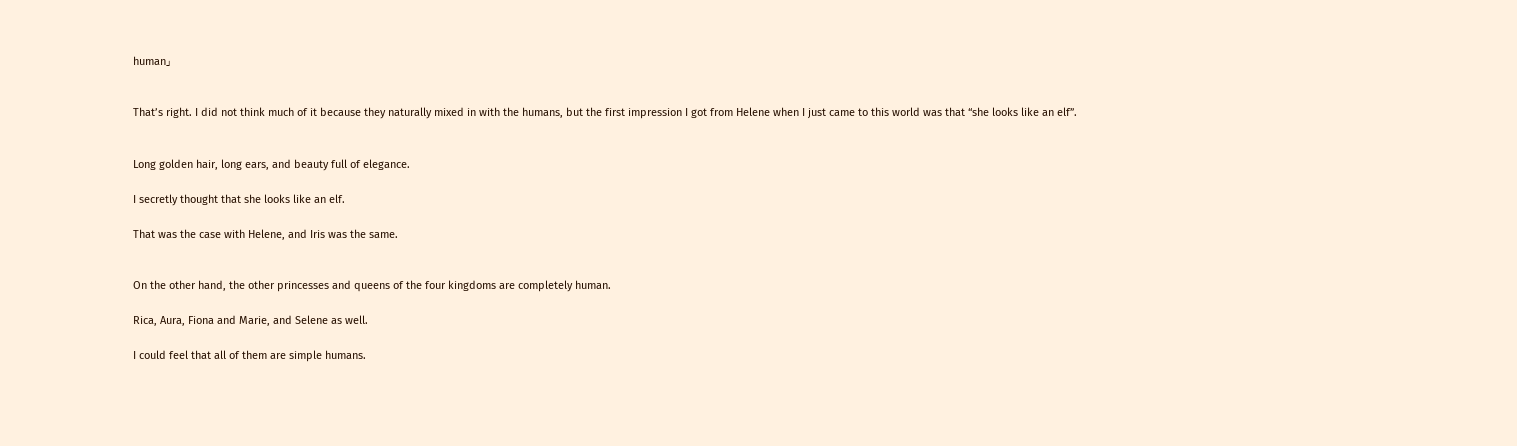human」


That’s right. I did not think much of it because they naturally mixed in with the humans, but the first impression I got from Helene when I just came to this world was that “she looks like an elf”.


Long golden hair, long ears, and beauty full of elegance.

I secretly thought that she looks like an elf.

That was the case with Helene, and Iris was the same.


On the other hand, the other princesses and queens of the four kingdoms are completely human.

Rica, Aura, Fiona and Marie, and Selene as well.

I could feel that all of them are simple humans.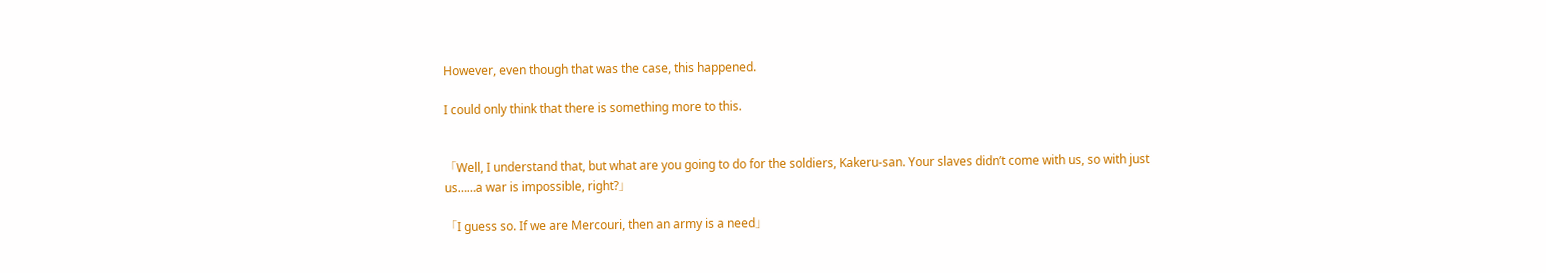However, even though that was the case, this happened.

I could only think that there is something more to this.


「Well, I understand that, but what are you going to do for the soldiers, Kakeru-san. Your slaves didn’t come with us, so with just us……a war is impossible, right?」

「I guess so. If we are Mercouri, then an army is a need」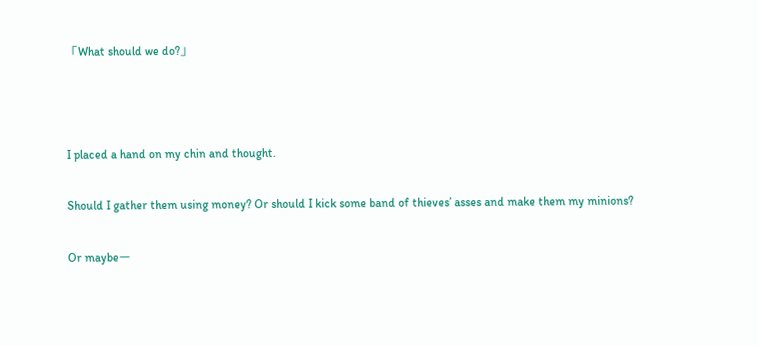「What should we do?」



I placed a hand on my chin and thought.

Should I gather them using money? Or should I kick some band of thieves’ asses and make them my minions?

Or maybeー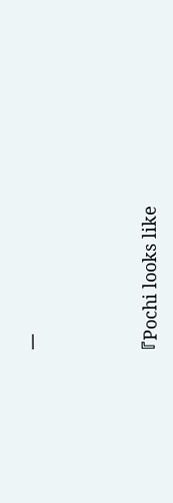ー




『Pochi looks like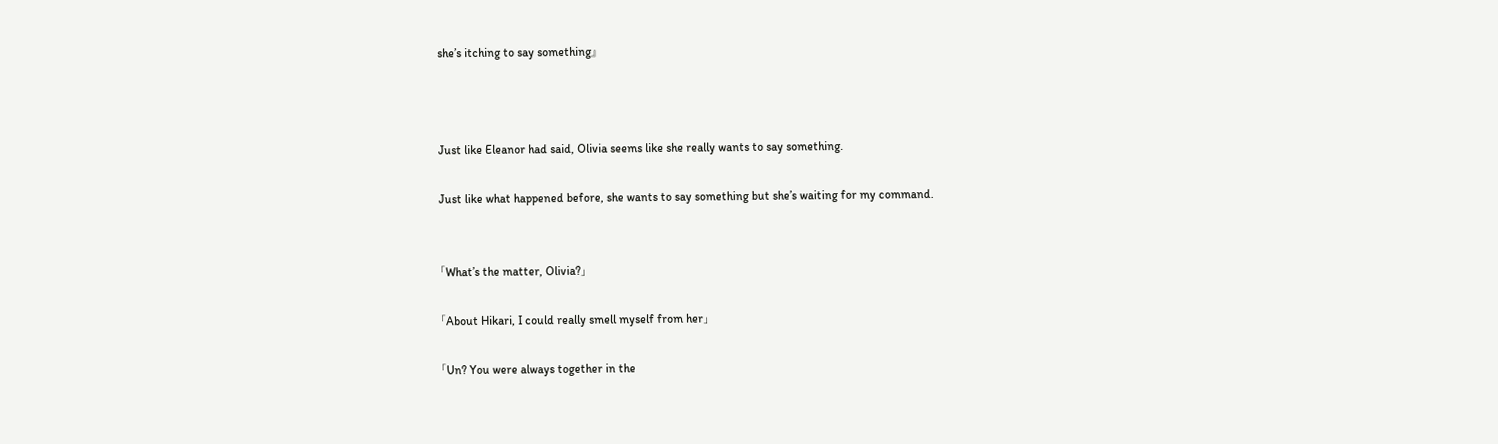she’s itching to say something』



Just like Eleanor had said, Olivia seems like she really wants to say something.

Just like what happened before, she wants to say something but she’s waiting for my command.


「What’s the matter, Olivia?」

「About Hikari, I could really smell myself from her」

「Un? You were always together in the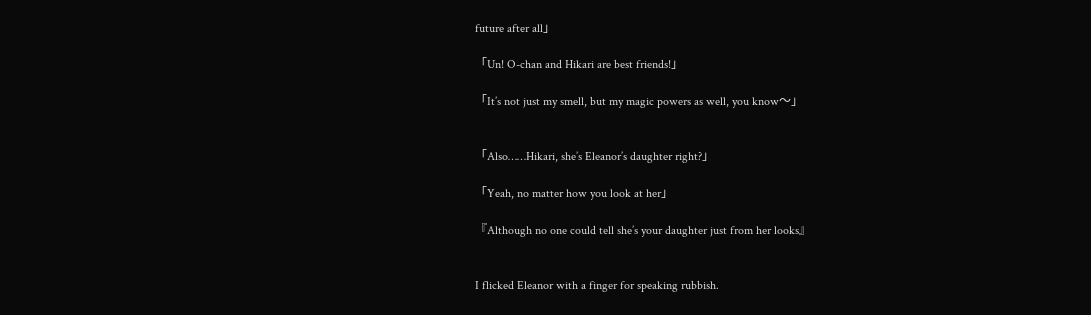future after all」

「Un! O-chan and Hikari are best friends!」

「It’s not just my smell, but my magic powers as well, you know〜」


「Also……Hikari, she’s Eleanor’s daughter right?」

「Yeah, no matter how you look at her」

『Although no one could tell she’s your daughter just from her looks』


I flicked Eleanor with a finger for speaking rubbish.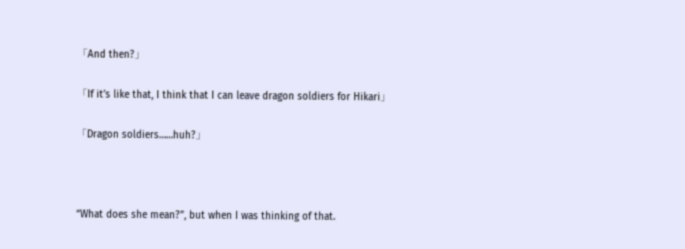「And then?」

「If it’s like that, I think that I can leave dragon soldiers for Hikari」

「Dragon soldiers……huh?」



“What does she mean?”, but when I was thinking of that.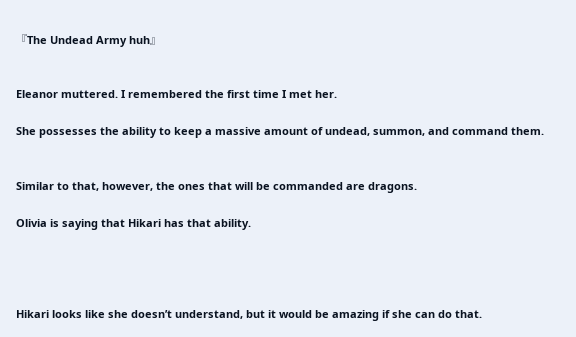『The Undead Army huh』


Eleanor muttered. I remembered the first time I met her.

She possesses the ability to keep a massive amount of undead, summon, and command them.


Similar to that, however, the ones that will be commanded are dragons.

Olivia is saying that Hikari has that ability.




Hikari looks like she doesn’t understand, but it would be amazing if she can do that.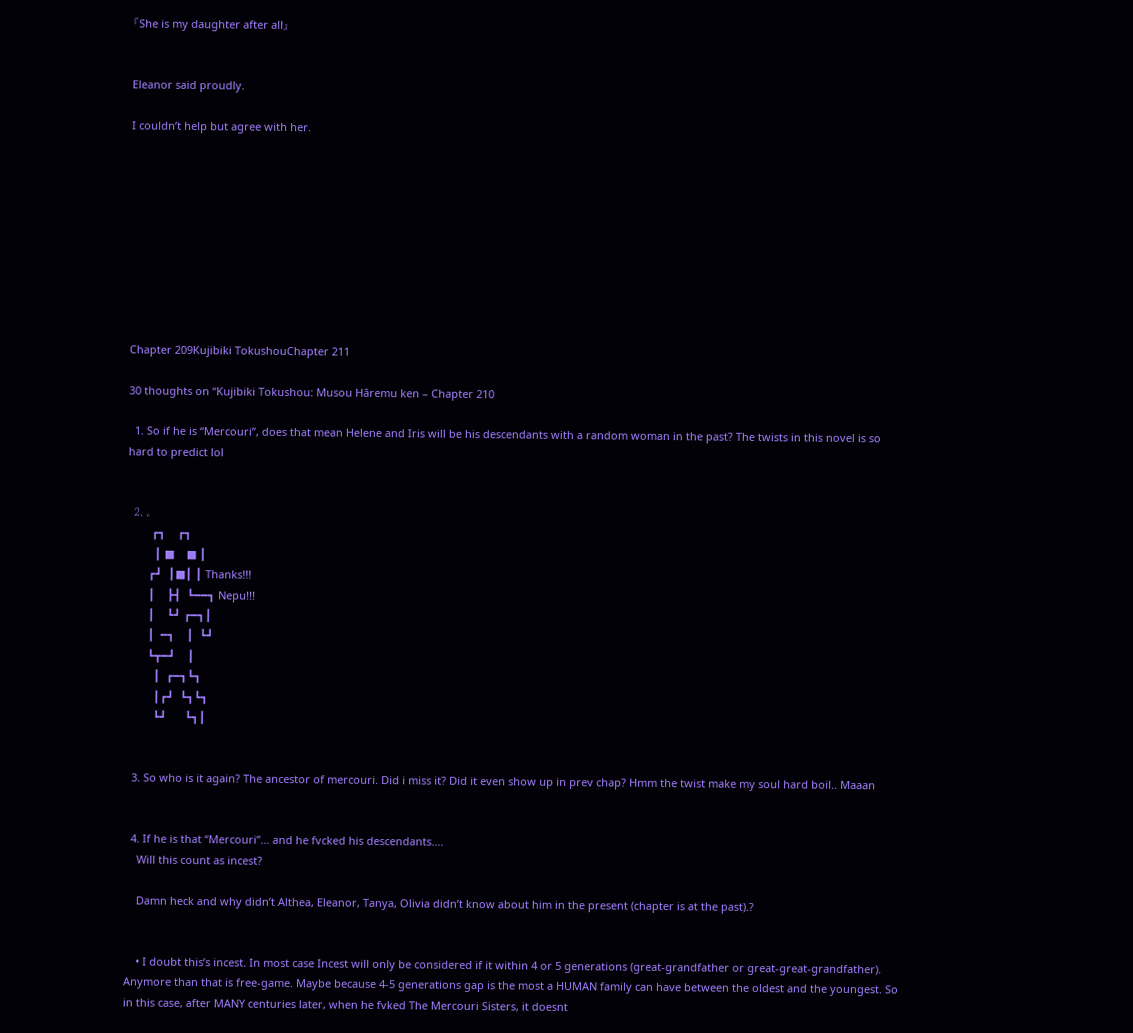『She is my daughter after all』


Eleanor said proudly.

I couldn’t help but agree with her.










Chapter 209Kujibiki TokushouChapter 211

30 thoughts on “Kujibiki Tokushou: Musou Hāremu ken – Chapter 210

  1. So if he is “Mercouri”, does that mean Helene and Iris will be his descendants with a random woman in the past? The twists in this novel is so hard to predict lol


  2. 。
        ┏┓    ┏┓
         ┃ ■    ■ ┃
       ┏┛  ┃■┃ ┃ Thanks!!!
       ┃    ┣┫  ┗━━┓ Nepu!!!
       ┃    ┗┛ ┏━┓┃
       ┃  ━┓    ┃  ┗┛
       ┗┳━┛    ┃
         ┃  ┏━┓┗┓
         ┃┏┛  ┗┓┗┓
         ┗┛      ┗┓┃


  3. So who is it again? The ancestor of mercouri. Did i miss it? Did it even show up in prev chap? Hmm the twist make my soul hard boil.. Maaan


  4. If he is that “Mercouri”… and he fvcked his descendants….
    Will this count as incest?

    Damn heck and why didn’t Althea, Eleanor, Tanya, Olivia didn’t know about him in the present (chapter is at the past).?


    • I doubt this’s incest. In most case Incest will only be considered if it within 4 or 5 generations (great-grandfather or great-great-grandfather). Anymore than that is free-game. Maybe because 4-5 generations gap is the most a HUMAN family can have between the oldest and the youngest. So in this case, after MANY centuries later, when he fvked The Mercouri Sisters, it doesnt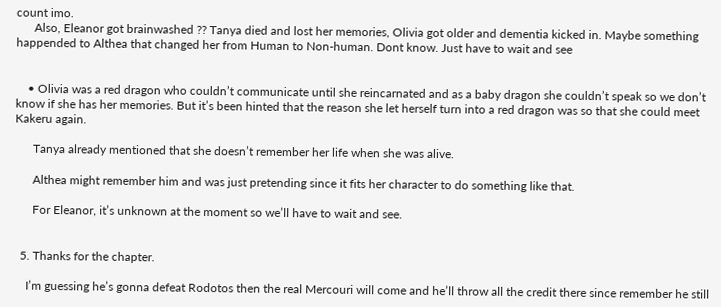count imo.
      Also, Eleanor got brainwashed ?? Tanya died and lost her memories, Olivia got older and dementia kicked in. Maybe something happended to Althea that changed her from Human to Non-human. Dont know. Just have to wait and see


    • Olivia was a red dragon who couldn’t communicate until she reincarnated and as a baby dragon she couldn’t speak so we don’t know if she has her memories. But it’s been hinted that the reason she let herself turn into a red dragon was so that she could meet Kakeru again.

      Tanya already mentioned that she doesn’t remember her life when she was alive.

      Althea might remember him and was just pretending since it fits her character to do something like that.

      For Eleanor, it’s unknown at the moment so we’ll have to wait and see.


  5. Thanks for the chapter.

    I’m guessing he’s gonna defeat Rodotos then the real Mercouri will come and he’ll throw all the credit there since remember he still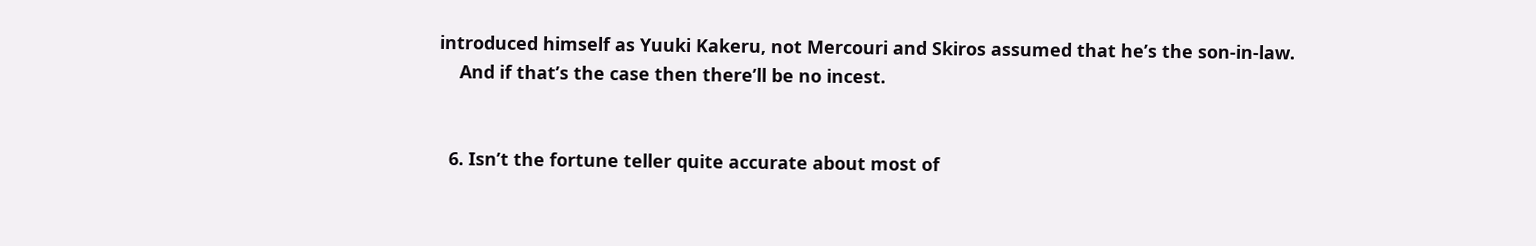introduced himself as Yuuki Kakeru, not Mercouri and Skiros assumed that he’s the son-in-law.
    And if that’s the case then there’ll be no incest.


  6. Isn’t the fortune teller quite accurate about most of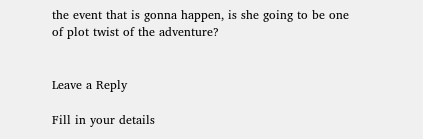the event that is gonna happen, is she going to be one of plot twist of the adventure?


Leave a Reply

Fill in your details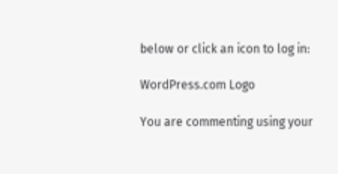below or click an icon to log in:

WordPress.com Logo

You are commenting using your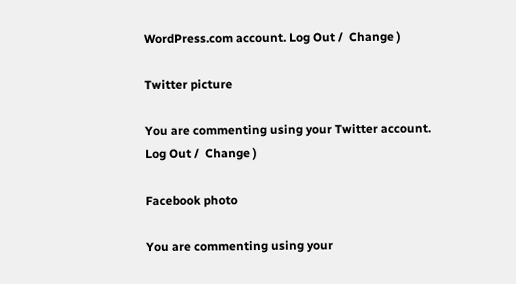WordPress.com account. Log Out /  Change )

Twitter picture

You are commenting using your Twitter account. Log Out /  Change )

Facebook photo

You are commenting using your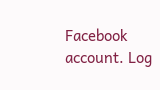Facebook account. Log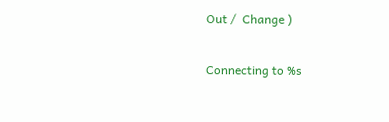Out /  Change )

Connecting to %s